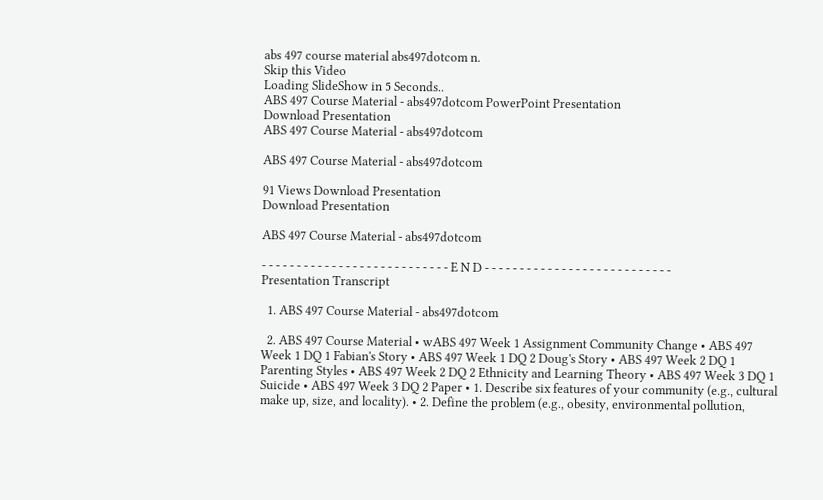abs 497 course material abs497dotcom n.
Skip this Video
Loading SlideShow in 5 Seconds..
ABS 497 Course Material - abs497dotcom PowerPoint Presentation
Download Presentation
ABS 497 Course Material - abs497dotcom

ABS 497 Course Material - abs497dotcom

91 Views Download Presentation
Download Presentation

ABS 497 Course Material - abs497dotcom

- - - - - - - - - - - - - - - - - - - - - - - - - - - E N D - - - - - - - - - - - - - - - - - - - - - - - - - - -
Presentation Transcript

  1. ABS 497 Course Material - abs497dotcom

  2. ABS 497 Course Material • wABS 497 Week 1 Assignment Community Change • ABS 497 Week 1 DQ 1 Fabian's Story • ABS 497 Week 1 DQ 2 Doug's Story • ABS 497 Week 2 DQ 1 Parenting Styles • ABS 497 Week 2 DQ 2 Ethnicity and Learning Theory • ABS 497 Week 3 DQ 1 Suicide • ABS 497 Week 3 DQ 2 Paper • 1. Describe six features of your community (e.g., cultural make up, size, and locality). • 2. Define the problem (e.g., obesity, environmental pollution,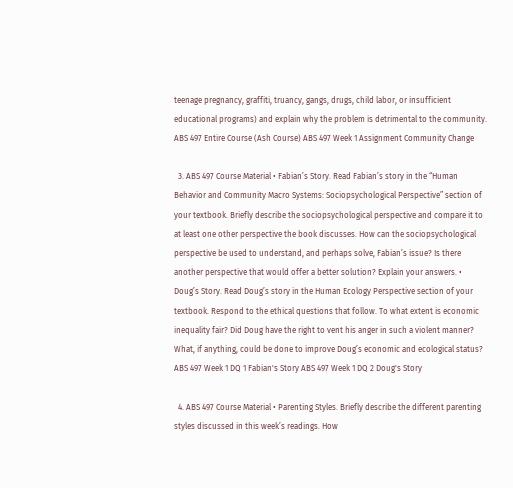teenage pregnancy, graffiti, truancy, gangs, drugs, child labor, or insufficient educational programs) and explain why the problem is detrimental to the community. ABS 497 Entire Course (Ash Course) ABS 497 Week 1 Assignment Community Change

  3. ABS 497 Course Material • Fabian’s Story. Read Fabian’s story in the “Human Behavior and Community Macro Systems: Sociopsychological Perspective” section of your textbook. Briefly describe the sociopsychological perspective and compare it to at least one other perspective the book discusses. How can the sociopsychological perspective be used to understand, and perhaps solve, Fabian’s issue? Is there another perspective that would offer a better solution? Explain your answers. • Doug’s Story. Read Doug’s story in the Human Ecology Perspective section of your textbook. Respond to the ethical questions that follow. To what extent is economic inequality fair? Did Doug have the right to vent his anger in such a violent manner? What, if anything, could be done to improve Doug’s economic and ecological status? ABS 497 Week 1 DQ 1 Fabian's Story ABS 497 Week 1 DQ 2 Doug's Story

  4. ABS 497 Course Material • Parenting Styles. Briefly describe the different parenting styles discussed in this week’s readings. How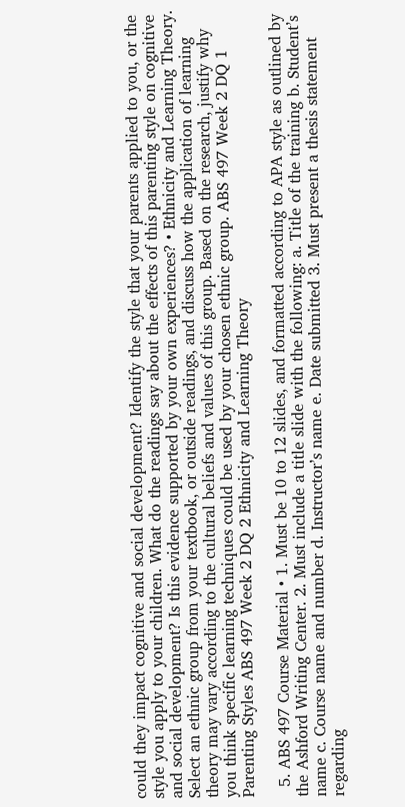could they impact cognitive and social development? Identify the style that your parents applied to you, or the style you apply to your children. What do the readings say about the effects of this parenting style on cognitive and social development? Is this evidence supported by your own experiences? • Ethnicity and Learning Theory. Select an ethnic group from your textbook, or outside readings, and discuss how the application of learning theory may vary according to the cultural beliefs and values of this group. Based on the research, justify why you think specific learning techniques could be used by your chosen ethnic group. ABS 497 Week 2 DQ 1 Parenting Styles ABS 497 Week 2 DQ 2 Ethnicity and Learning Theory

  5. ABS 497 Course Material • 1. Must be 10 to 12 slides, and formatted according to APA style as outlined by the Ashford Writing Center. 2. Must include a title slide with the following: a. Title of the training b. Student’s name c. Course name and number d. Instructor’s name e. Date submitted 3. Must present a thesis statement regarding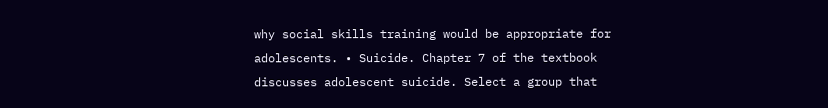why social skills training would be appropriate for adolescents. • Suicide. Chapter 7 of the textbook discusses adolescent suicide. Select a group that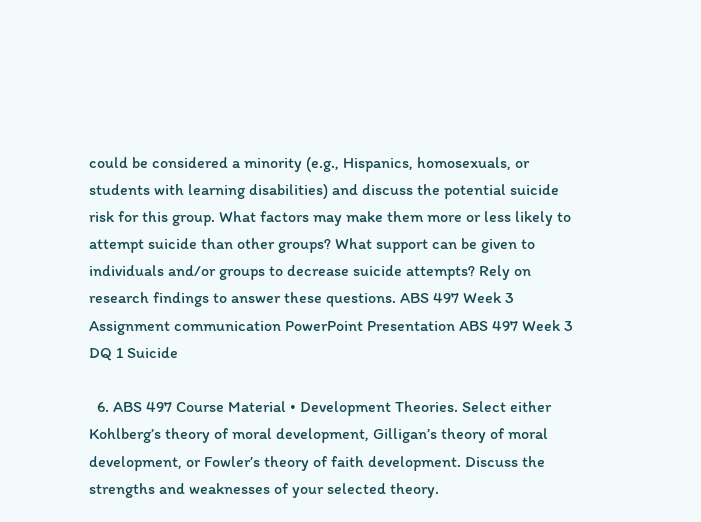could be considered a minority (e.g., Hispanics, homosexuals, or students with learning disabilities) and discuss the potential suicide risk for this group. What factors may make them more or less likely to attempt suicide than other groups? What support can be given to individuals and/or groups to decrease suicide attempts? Rely on research findings to answer these questions. ABS 497 Week 3 Assignment communication PowerPoint Presentation ABS 497 Week 3 DQ 1 Suicide

  6. ABS 497 Course Material • Development Theories. Select either Kohlberg’s theory of moral development, Gilligan’s theory of moral development, or Fowler’s theory of faith development. Discuss the strengths and weaknesses of your selected theory.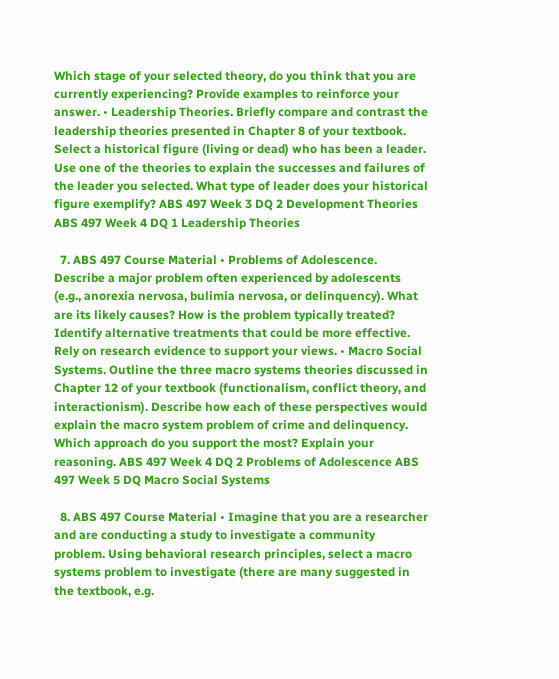Which stage of your selected theory, do you think that you are currently experiencing? Provide examples to reinforce your answer. • Leadership Theories. Briefly compare and contrast the leadership theories presented in Chapter 8 of your textbook. Select a historical figure (living or dead) who has been a leader. Use one of the theories to explain the successes and failures of the leader you selected. What type of leader does your historical figure exemplify? ABS 497 Week 3 DQ 2 Development Theories ABS 497 Week 4 DQ 1 Leadership Theories

  7. ABS 497 Course Material • Problems of Adolescence. Describe a major problem often experienced by adolescents (e.g., anorexia nervosa, bulimia nervosa, or delinquency). What are its likely causes? How is the problem typically treated? Identify alternative treatments that could be more effective. Rely on research evidence to support your views. • Macro Social Systems. Outline the three macro systems theories discussed in Chapter 12 of your textbook (functionalism, conflict theory, and interactionism). Describe how each of these perspectives would explain the macro system problem of crime and delinquency. Which approach do you support the most? Explain your reasoning. ABS 497 Week 4 DQ 2 Problems of Adolescence ABS 497 Week 5 DQ Macro Social Systems

  8. ABS 497 Course Material • Imagine that you are a researcher and are conducting a study to investigate a community problem. Using behavioral research principles, select a macro systems problem to investigate (there are many suggested in the textbook, e.g.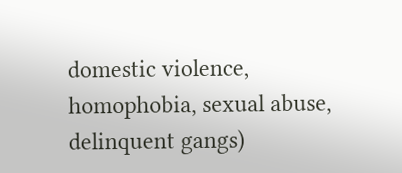domestic violence, homophobia, sexual abuse, delinquent gangs)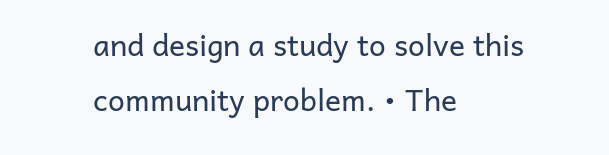and design a study to solve this community problem. • The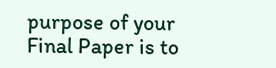purpose of your Final Paper is to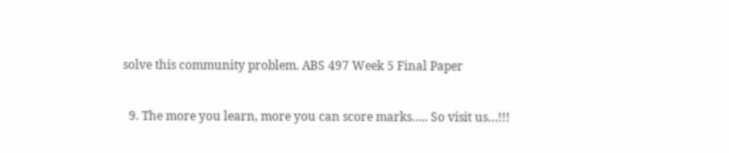solve this community problem. ABS 497 Week 5 Final Paper

  9. The more you learn, more you can score marks….. So visit us…!!!